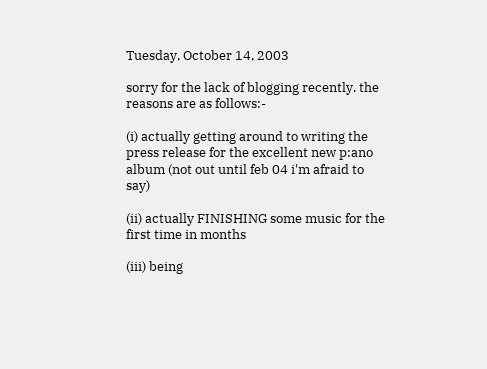Tuesday, October 14, 2003

sorry for the lack of blogging recently. the reasons are as follows:-

(i) actually getting around to writing the press release for the excellent new p:ano album (not out until feb 04 i'm afraid to say)

(ii) actually FINISHING some music for the first time in months

(iii) being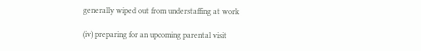generally wiped out from understaffing at work

(iv) preparing for an upcoming parental visit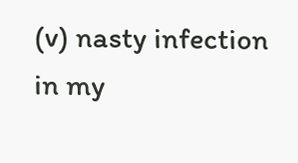(v) nasty infection in my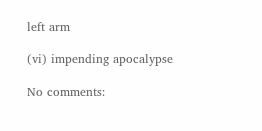left arm

(vi) impending apocalypse

No comments: